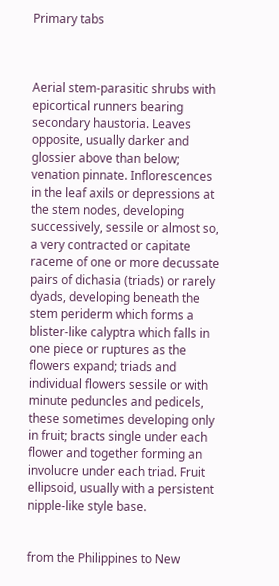Primary tabs



Aerial stem-parasitic shrubs with epicortical runners bearing secondary haustoria. Leaves opposite, usually darker and glossier above than below; venation pinnate. Inflorescences in the leaf axils or depressions at the stem nodes, developing successively, sessile or almost so, a very contracted or capitate raceme of one or more decussate pairs of dichasia (triads) or rarely dyads, developing beneath the stem periderm which forms a blister-like calyptra which falls in one piece or ruptures as the flowers expand; triads and individual flowers sessile or with minute peduncles and pedicels, these sometimes developing only in fruit; bracts single under each flower and together forming an involucre under each triad. Fruit ellipsoid, usually with a persistent nipple-like style base.


from the Philippines to New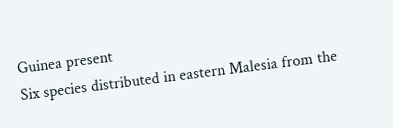Guinea present
Six species distributed in eastern Malesia from the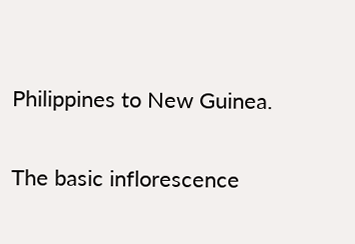Philippines to New Guinea.


The basic inflorescence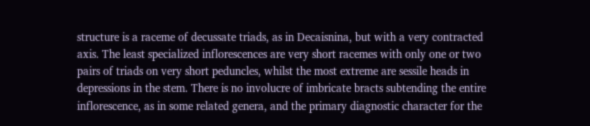structure is a raceme of decussate triads, as in Decaisnina, but with a very contracted axis. The least specialized inflorescences are very short racemes with only one or two pairs of triads on very short peduncles, whilst the most extreme are sessile heads in depressions in the stem. There is no involucre of imbricate bracts subtending the entire inflorescence, as in some related genera, and the primary diagnostic character for the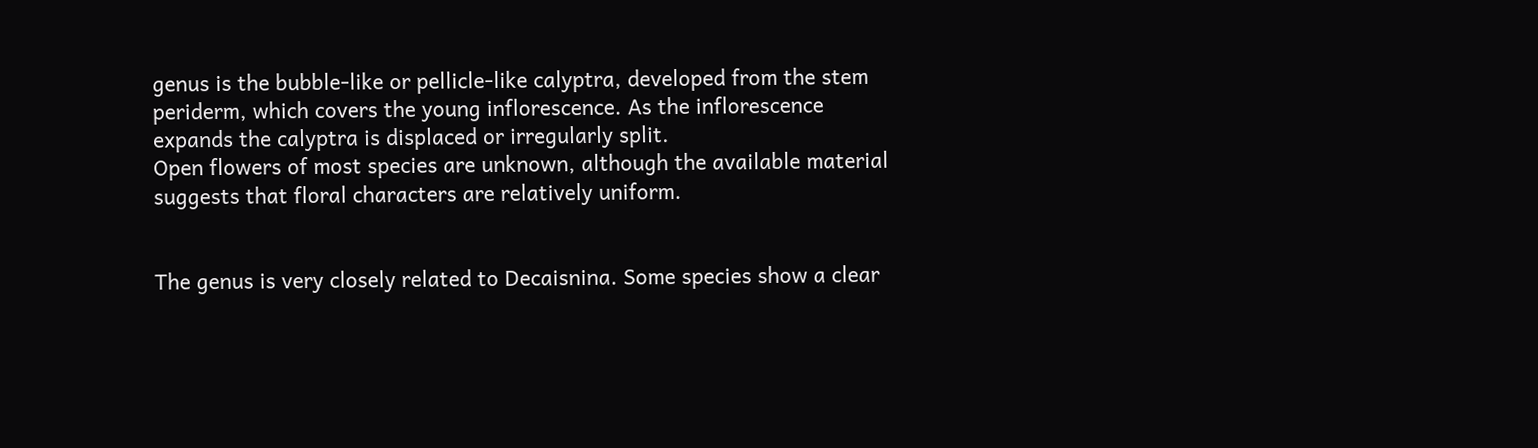genus is the bubble-like or pellicle-like calyptra, developed from the stem periderm, which covers the young inflorescence. As the inflorescence expands the calyptra is displaced or irregularly split.
Open flowers of most species are unknown, although the available material suggests that floral characters are relatively uniform.


The genus is very closely related to Decaisnina. Some species show a clear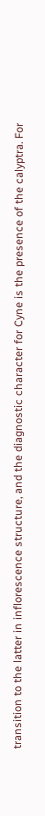transition to the latter in inflorescence structure, and the diagnostic character for Cyne is the presence of the calyptra. For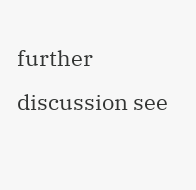further discussion see